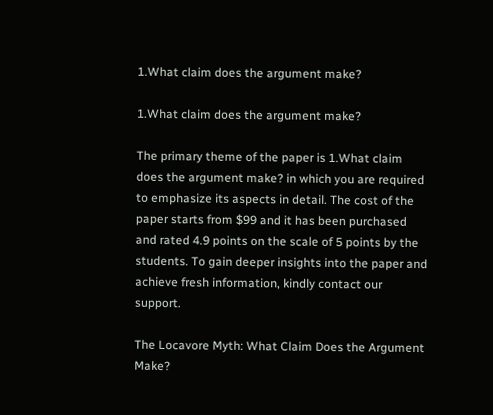1.What claim does the argument make?

1.What claim does the argument make?

The primary theme of the paper is 1.What claim does the argument make? in which you are required to emphasize its aspects in detail. The cost of the paper starts from $99 and it has been purchased and rated 4.9 points on the scale of 5 points by the students. To gain deeper insights into the paper and achieve fresh information, kindly contact our support.

The Locavore Myth: What Claim Does the Argument Make?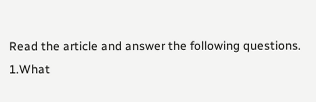Read the article and answer the following questions.
1.What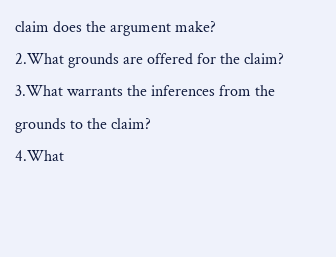claim does the argument make?
2.What grounds are offered for the claim?
3.What warrants the inferences from the grounds to the claim?
4.What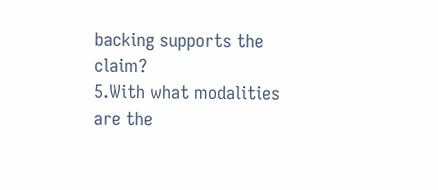backing supports the claim?
5.With what modalities are the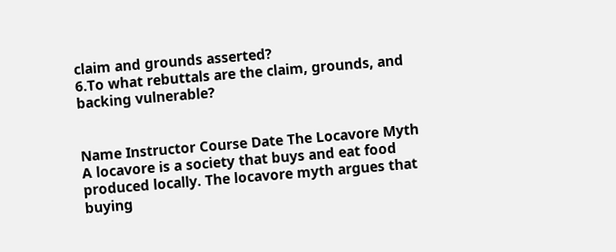claim and grounds asserted?
6.To what rebuttals are the claim, grounds, and backing vulnerable?


Name Instructor Course Date The Locavore Myth A locavore is a society that buys and eat food produced locally. The locavore myth argues that buying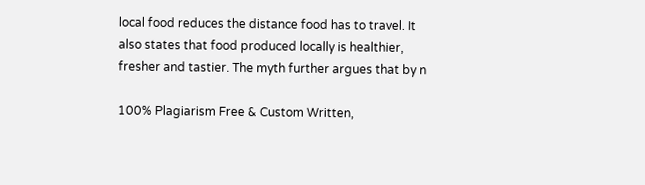local food reduces the distance food has to travel. It also states that food produced locally is healthier, fresher and tastier. The myth further argues that by n

100% Plagiarism Free & Custom Written,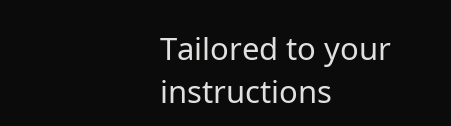Tailored to your instructions